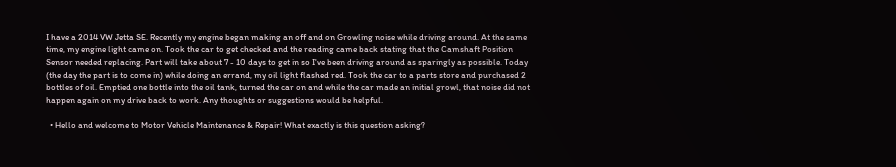I have a 2014 VW Jetta SE. Recently my engine began making an off and on Growling noise while driving around. At the same time, my engine light came on. Took the car to get checked and the reading came back stating that the Camshaft Position Sensor needed replacing. Part will take about 7 - 10 days to get in so I've been driving around as sparingly as possible. Today (the day the part is to come in) while doing an errand, my oil light flashed red. Took the car to a parts store and purchased 2 bottles of oil. Emptied one bottle into the oil tank, turned the car on and while the car made an initial growl, that noise did not happen again on my drive back to work. Any thoughts or suggestions would be helpful.

  • Hello and welcome to Motor Vehicle Maintenance & Repair! What exactly is this question asking?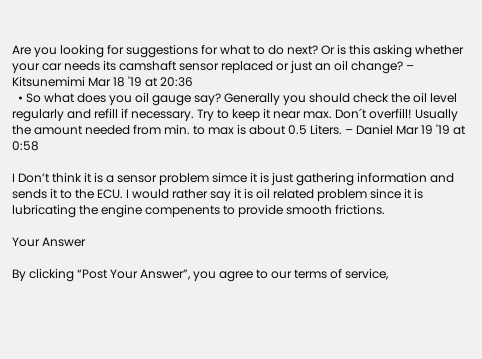Are you looking for suggestions for what to do next? Or is this asking whether your car needs its camshaft sensor replaced or just an oil change? – Kitsunemimi Mar 18 '19 at 20:36
  • So what does you oil gauge say? Generally you should check the oil level regularly and refill if necessary. Try to keep it near max. Don´t overfill! Usually the amount needed from min. to max is about 0.5 Liters. – Daniel Mar 19 '19 at 0:58

I Don’t think it is a sensor problem simce it is just gathering information and sends it to the ECU. I would rather say it is oil related problem since it is lubricating the engine compenents to provide smooth frictions.

Your Answer

By clicking “Post Your Answer”, you agree to our terms of service,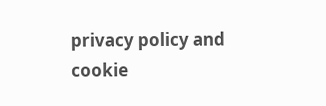privacy policy and cookie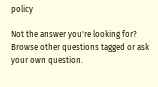policy

Not the answer you're looking for? Browse other questions tagged or ask your own question.